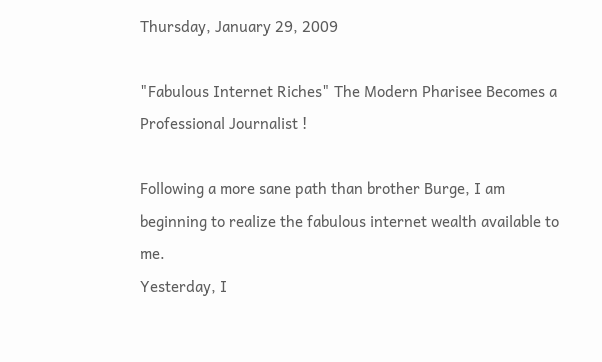Thursday, January 29, 2009

"Fabulous Internet Riches" The Modern Pharisee Becomes a Professional Journalist !

Following a more sane path than brother Burge, I am beginning to realize the fabulous internet wealth available to me.
Yesterday, I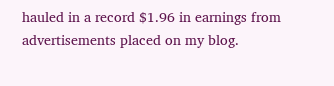hauled in a record $1.96 in earnings from advertisements placed on my blog.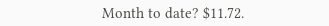Month to date? $11.72.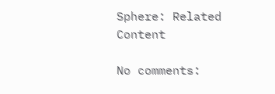Sphere: Related Content

No comments: